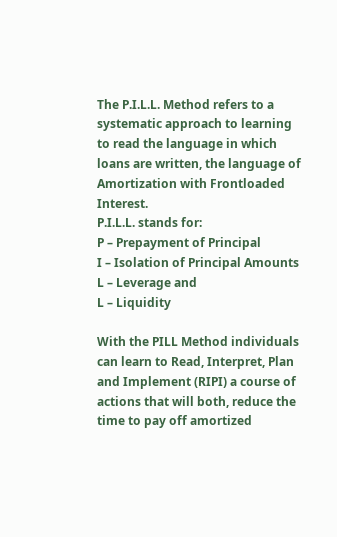The P.I.L.L. Method refers to a systematic approach to learning to read the language in which loans are written, the language of Amortization with Frontloaded Interest.
P.I.L.L. stands for:
P – Prepayment of Principal
I – Isolation of Principal Amounts
L – Leverage and
L – Liquidity

With the PILL Method individuals can learn to Read, Interpret, Plan and Implement (RIPI) a course of actions that will both, reduce the time to pay off amortized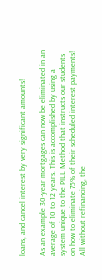loans, and cancel interest by very significant amounts!

As an example 30-year mortgages can now be eliminated in an average of 10 to 12 years. This is accomplished by using a system unique to the PILL Method that instructs our students on how to eliminate 75% of their scheduled interest payments! All without refinancing, the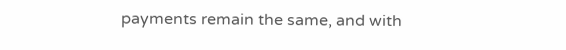payments remain the same, and with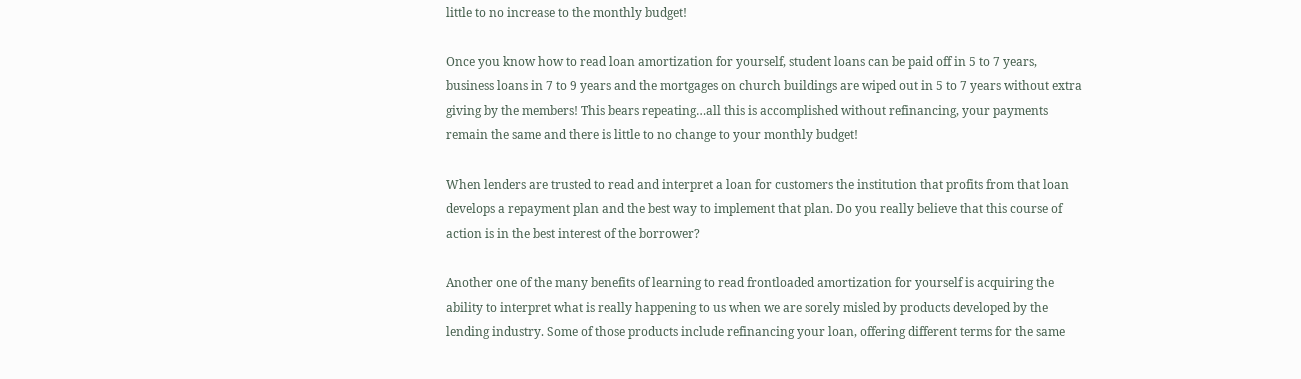little to no increase to the monthly budget!

Once you know how to read loan amortization for yourself, student loans can be paid off in 5 to 7 years, business loans in 7 to 9 years and the mortgages on church buildings are wiped out in 5 to 7 years without extra giving by the members! This bears repeating…all this is accomplished without refinancing, your payments remain the same and there is little to no change to your monthly budget!

When lenders are trusted to read and interpret a loan for customers the institution that profits from that loan develops a repayment plan and the best way to implement that plan. Do you really believe that this course of action is in the best interest of the borrower?

Another one of the many benefits of learning to read frontloaded amortization for yourself is acquiring the ability to interpret what is really happening to us when we are sorely misled by products developed by the lending industry. Some of those products include refinancing your loan, offering different terms for the same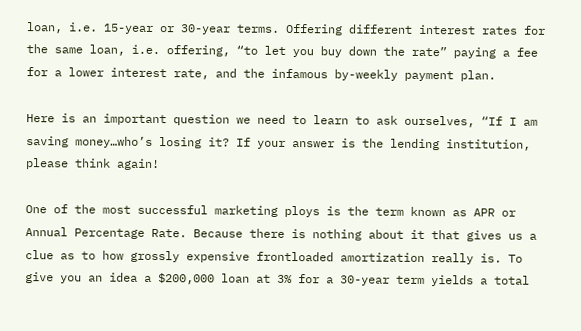loan, i.e. 15-year or 30-year terms. Offering different interest rates for the same loan, i.e. offering, “to let you buy down the rate” paying a fee for a lower interest rate, and the infamous by-weekly payment plan.

Here is an important question we need to learn to ask ourselves, “If I am saving money…who’s losing it? If your answer is the lending institution, please think again!

One of the most successful marketing ploys is the term known as APR or Annual Percentage Rate. Because there is nothing about it that gives us a clue as to how grossly expensive frontloaded amortization really is. To give you an idea a $200,000 loan at 3% for a 30-year term yields a total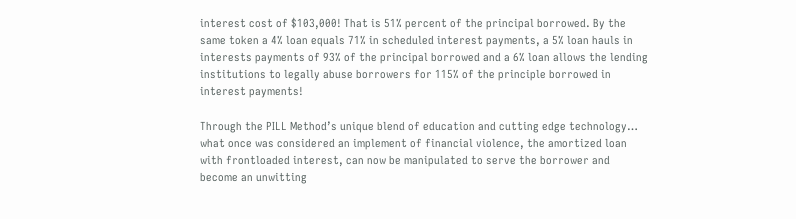interest cost of $103,000! That is 51% percent of the principal borrowed. By the same token a 4% loan equals 71% in scheduled interest payments, a 5% loan hauls in interests payments of 93% of the principal borrowed and a 6% loan allows the lending institutions to legally abuse borrowers for 115% of the principle borrowed in interest payments!

Through the PILL Method’s unique blend of education and cutting edge technology… what once was considered an implement of financial violence, the amortized loan with frontloaded interest, can now be manipulated to serve the borrower and become an unwitting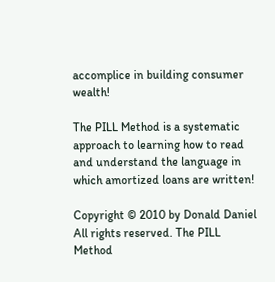accomplice in building consumer wealth!

The PILL Method is a systematic approach to learning how to read and understand the language in which amortized loans are written!

Copyright © 2010 by Donald Daniel
All rights reserved. The PILL Method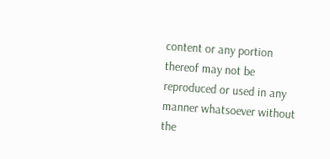content or any portion thereof may not be reproduced or used in any manner whatsoever without the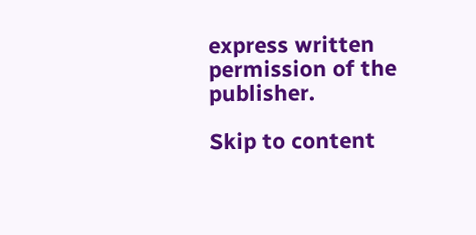express written permission of the publisher.

Skip to content